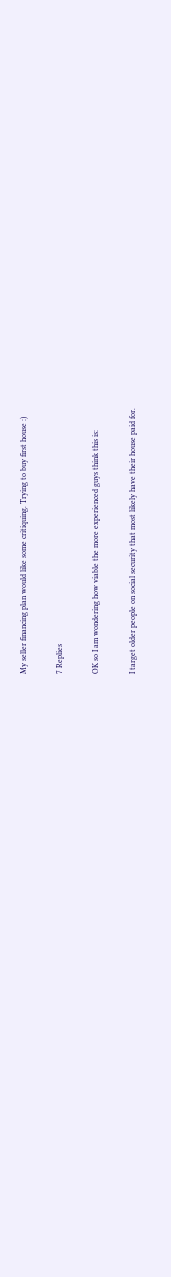My seller financing plan would like some critiquing. Trying to buy first house :)

7 Replies

OK so I am wondering how viable the more experienced guys think this is:

I target older people on social security that most likely have their house paid for.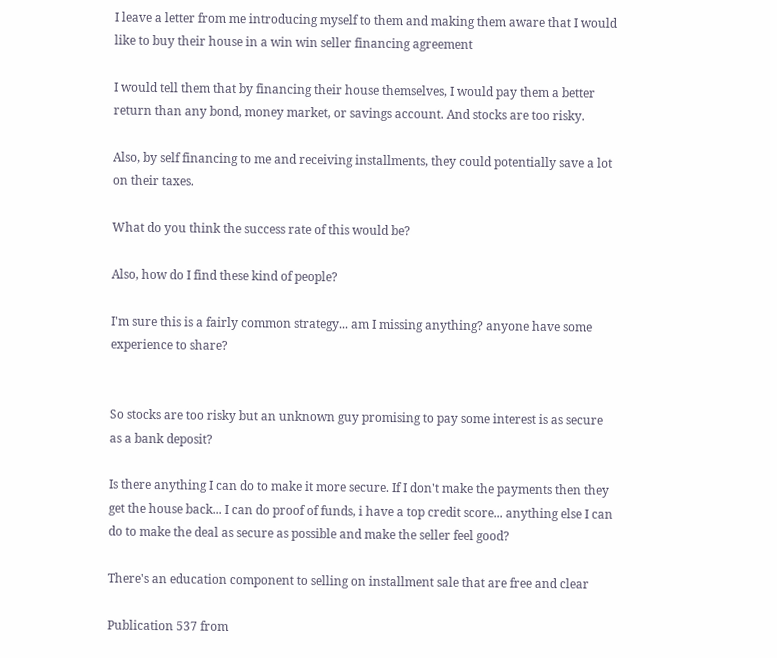I leave a letter from me introducing myself to them and making them aware that I would like to buy their house in a win win seller financing agreement

I would tell them that by financing their house themselves, I would pay them a better return than any bond, money market, or savings account. And stocks are too risky.

Also, by self financing to me and receiving installments, they could potentially save a lot on their taxes.

What do you think the success rate of this would be?

Also, how do I find these kind of people?

I'm sure this is a fairly common strategy... am I missing anything? anyone have some experience to share?


So stocks are too risky but an unknown guy promising to pay some interest is as secure as a bank deposit?

Is there anything I can do to make it more secure. If I don't make the payments then they get the house back... I can do proof of funds, i have a top credit score... anything else I can do to make the deal as secure as possible and make the seller feel good?

There's an education component to selling on installment sale that are free and clear

Publication 537 from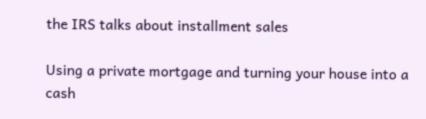the IRS talks about installment sales

Using a private mortgage and turning your house into a cash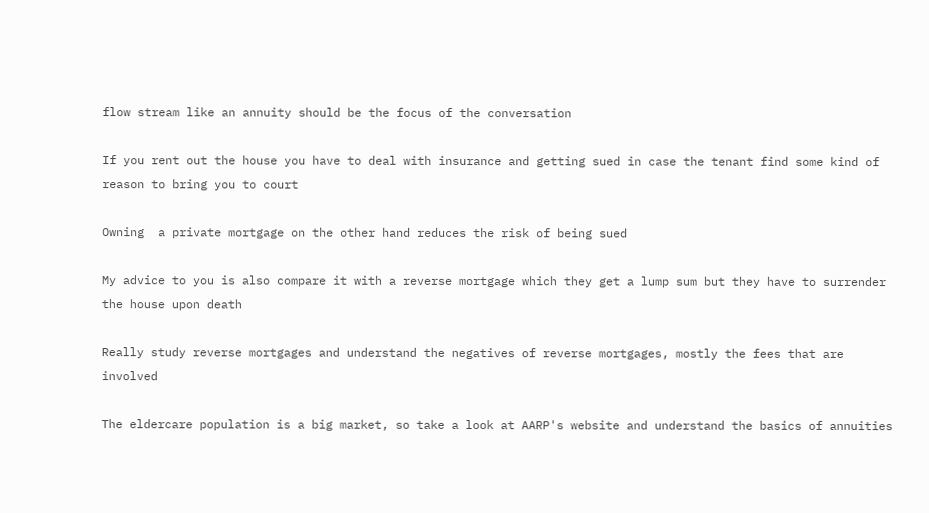flow stream like an annuity should be the focus of the conversation

If you rent out the house you have to deal with insurance and getting sued in case the tenant find some kind of reason to bring you to court

Owning  a private mortgage on the other hand reduces the risk of being sued

My advice to you is also compare it with a reverse mortgage which they get a lump sum but they have to surrender the house upon death

Really study reverse mortgages and understand the negatives of reverse mortgages, mostly the fees that are involved

The eldercare population is a big market, so take a look at AARP's website and understand the basics of annuities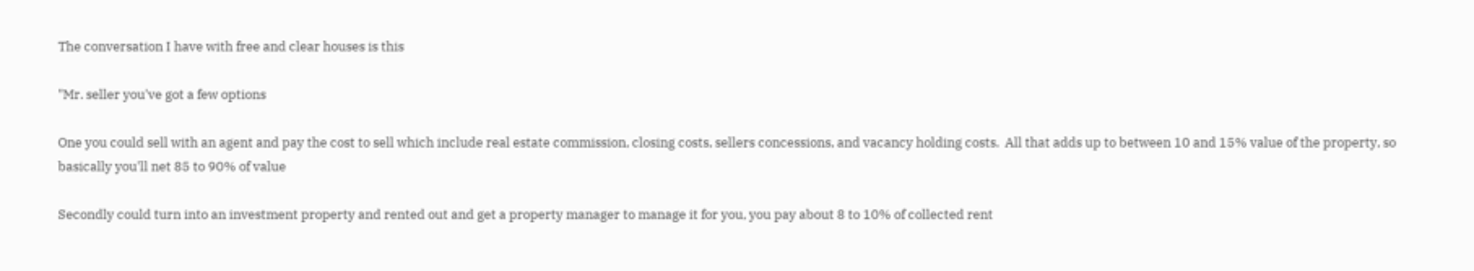The conversation I have with free and clear houses is this

"Mr. seller you've got a few options

One you could sell with an agent and pay the cost to sell which include real estate commission, closing costs, sellers concessions, and vacancy holding costs.  All that adds up to between 10 and 15% value of the property, so basically you'll net 85 to 90% of value

Secondly could turn into an investment property and rented out and get a property manager to manage it for you, you pay about 8 to 10% of collected rent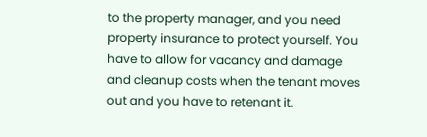to the property manager, and you need property insurance to protect yourself. You have to allow for vacancy and damage and cleanup costs when the tenant moves out and you have to retenant it.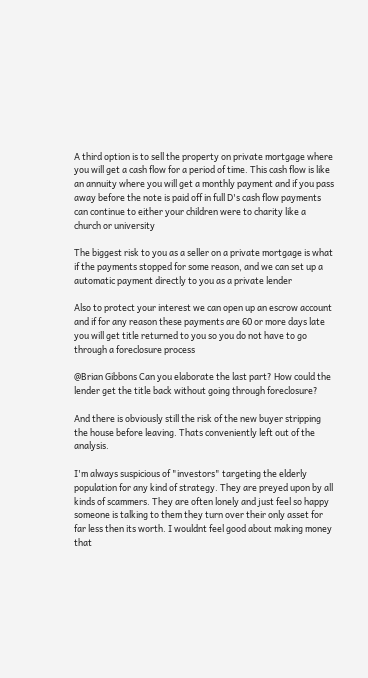A third option is to sell the property on private mortgage where you will get a cash flow for a period of time. This cash flow is like an annuity where you will get a monthly payment and if you pass away before the note is paid off in full D's cash flow payments can continue to either your children were to charity like a church or university

The biggest risk to you as a seller on a private mortgage is what if the payments stopped for some reason, and we can set up a automatic payment directly to you as a private lender

Also to protect your interest we can open up an escrow account and if for any reason these payments are 60 or more days late you will get title returned to you so you do not have to go through a foreclosure process

@Brian Gibbons Can you elaborate the last part? How could the lender get the title back without going through foreclosure?

And there is obviously still the risk of the new buyer stripping the house before leaving. Thats conveniently left out of the analysis.

I'm always suspicious of "investors" targeting the elderly population for any kind of strategy. They are preyed upon by all kinds of scammers. They are often lonely and just feel so happy someone is talking to them they turn over their only asset for far less then its worth. I wouldnt feel good about making money that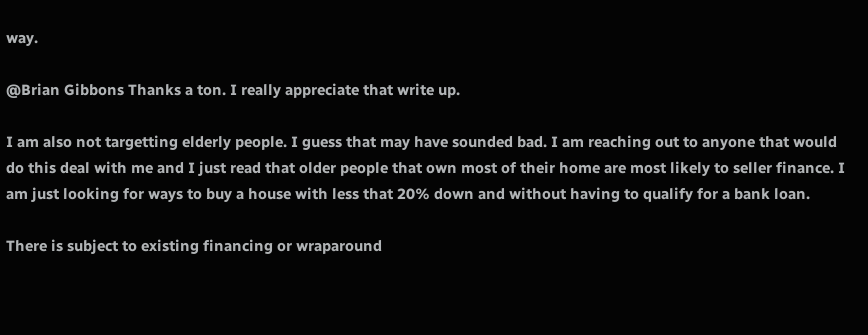way.

@Brian Gibbons Thanks a ton. I really appreciate that write up.

I am also not targetting elderly people. I guess that may have sounded bad. I am reaching out to anyone that would do this deal with me and I just read that older people that own most of their home are most likely to seller finance. I am just looking for ways to buy a house with less that 20% down and without having to qualify for a bank loan.

There is subject to existing financing or wraparound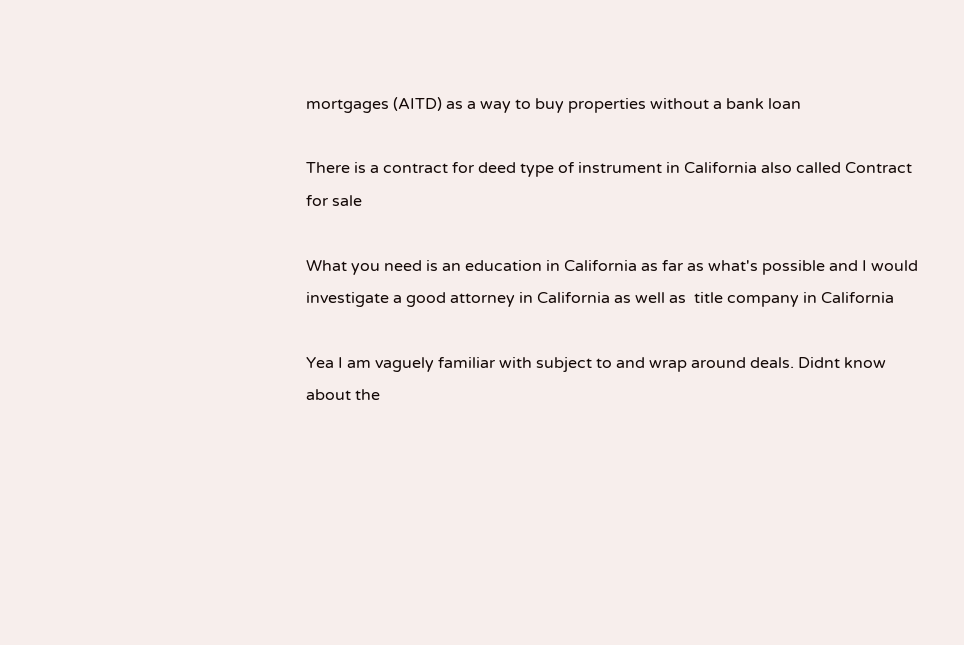mortgages (AITD) as a way to buy properties without a bank loan

There is a contract for deed type of instrument in California also called Contract for sale

What you need is an education in California as far as what's possible and I would investigate a good attorney in California as well as  title company in California

Yea I am vaguely familiar with subject to and wrap around deals. Didnt know about the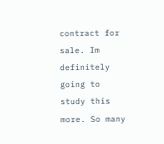contract for sale. Im definitely going to study this more. So many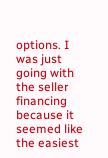options. I was just going with the seller financing because it seemed like the easiest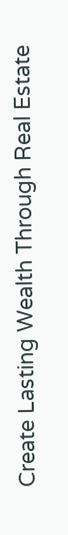Create Lasting Wealth Through Real Estate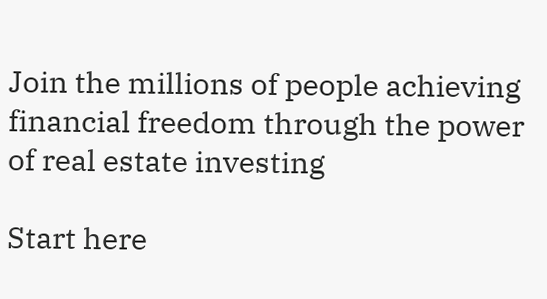Join the millions of people achieving financial freedom through the power of real estate investing

Start here